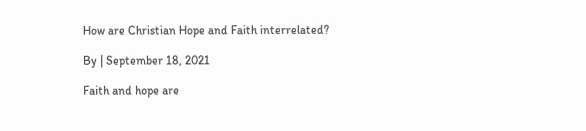How are Christian Hope and Faith interrelated?

By | September 18, 2021

Faith and hope are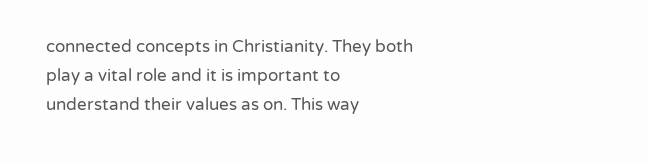connected concepts in Christianity. They both play a vital role and it is important to understand their values as on. This way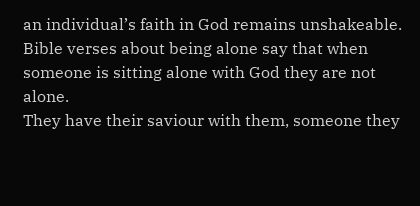an individual’s faith in God remains unshakeable. Bible verses about being alone say that when someone is sitting alone with God they are not alone.
They have their saviour with them, someone they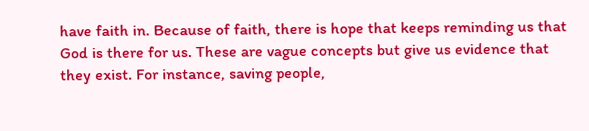have faith in. Because of faith, there is hope that keeps reminding us that God is there for us. These are vague concepts but give us evidence that they exist. For instance, saving people,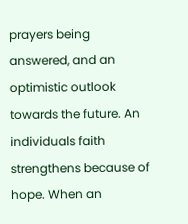prayers being answered, and an optimistic outlook towards the future. An individuals faith strengthens because of hope. When an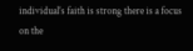individual’s faith is strong there is a focus on the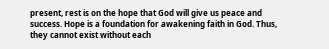present, rest is on the hope that God will give us peace and success. Hope is a foundation for awakening faith in God. Thus, they cannot exist without each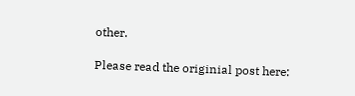other.

Please read the originial post here: